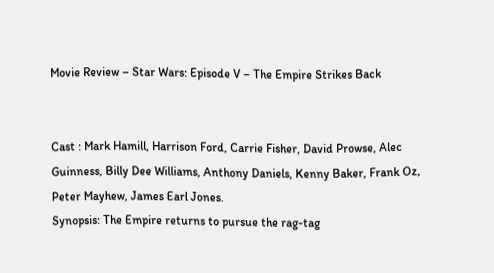Movie Review – Star Wars: Episode V – The Empire Strikes Back


Cast : Mark Hamill, Harrison Ford, Carrie Fisher, David Prowse, Alec Guinness, Billy Dee Williams, Anthony Daniels, Kenny Baker, Frank Oz, Peter Mayhew, James Earl Jones.
Synopsis: The Empire returns to pursue the rag-tag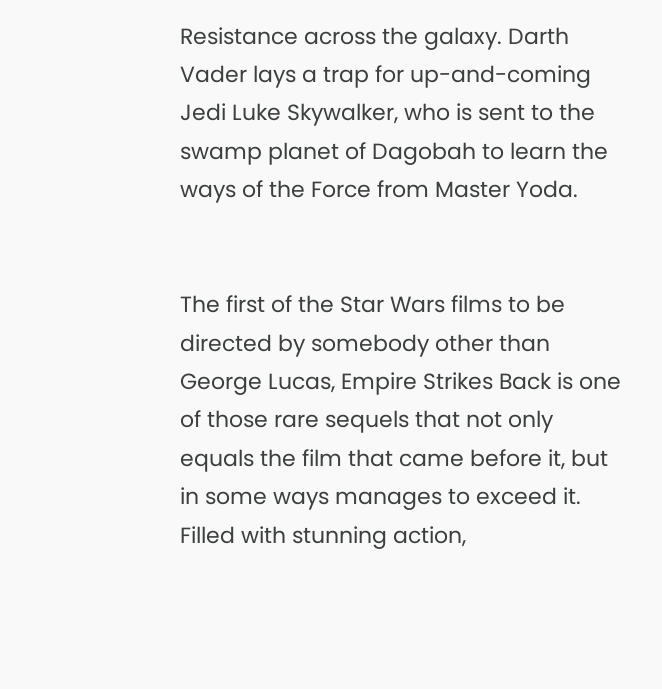Resistance across the galaxy. Darth Vader lays a trap for up-and-coming Jedi Luke Skywalker, who is sent to the swamp planet of Dagobah to learn the ways of the Force from Master Yoda.


The first of the Star Wars films to be directed by somebody other than George Lucas, Empire Strikes Back is one of those rare sequels that not only equals the film that came before it, but in some ways manages to exceed it. Filled with stunning action,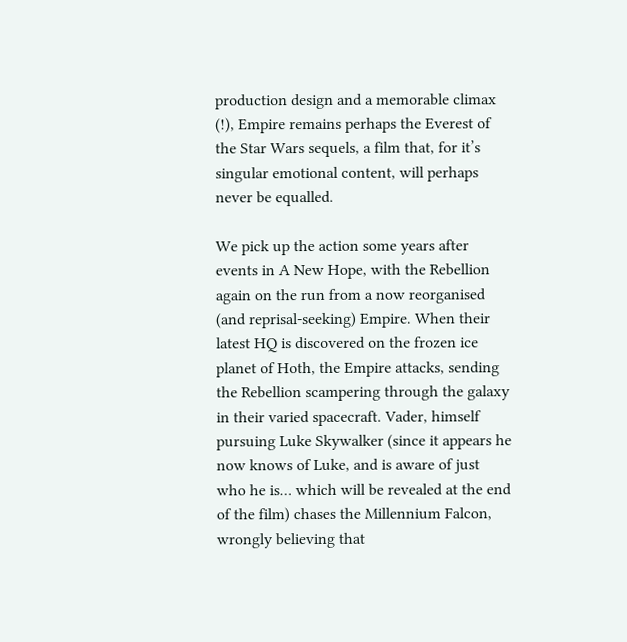production design and a memorable climax (!), Empire remains perhaps the Everest of the Star Wars sequels, a film that, for it’s singular emotional content, will perhaps never be equalled.

We pick up the action some years after events in A New Hope, with the Rebellion again on the run from a now reorganised (and reprisal-seeking) Empire. When their latest HQ is discovered on the frozen ice planet of Hoth, the Empire attacks, sending the Rebellion scampering through the galaxy in their varied spacecraft. Vader, himself pursuing Luke Skywalker (since it appears he now knows of Luke, and is aware of just who he is… which will be revealed at the end of the film) chases the Millennium Falcon, wrongly believing that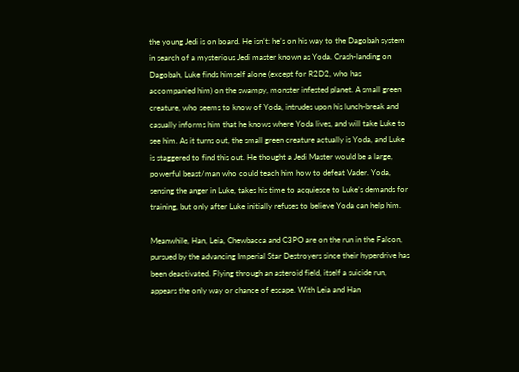the young Jedi is on board. He isn’t: he’s on his way to the Dagobah system in search of a mysterious Jedi master known as Yoda. Crash-landing on Dagobah, Luke finds himself alone (except for R2D2, who has accompanied him) on the swampy, monster infested planet. A small green creature, who seems to know of Yoda, intrudes upon his lunch-break and casually informs him that he knows where Yoda lives, and will take Luke to see him. As it turns out, the small green creature actually is Yoda, and Luke is staggered to find this out. He thought a Jedi Master would be a large, powerful beast/man who could teach him how to defeat Vader. Yoda, sensing the anger in Luke, takes his time to acquiesce to Luke’s demands for training, but only after Luke initially refuses to believe Yoda can help him.

Meanwhile, Han, Leia, Chewbacca and C3PO are on the run in the Falcon, pursued by the advancing Imperial Star Destroyers since their hyperdrive has been deactivated. Flying through an asteroid field, itself a suicide run, appears the only way or chance of escape. With Leia and Han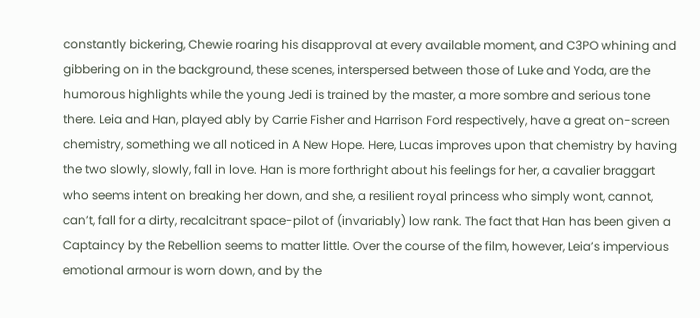constantly bickering, Chewie roaring his disapproval at every available moment, and C3PO whining and gibbering on in the background, these scenes, interspersed between those of Luke and Yoda, are the humorous highlights while the young Jedi is trained by the master, a more sombre and serious tone there. Leia and Han, played ably by Carrie Fisher and Harrison Ford respectively, have a great on-screen chemistry, something we all noticed in A New Hope. Here, Lucas improves upon that chemistry by having the two slowly, slowly, fall in love. Han is more forthright about his feelings for her, a cavalier braggart who seems intent on breaking her down, and she, a resilient royal princess who simply wont, cannot, can’t, fall for a dirty, recalcitrant space-pilot of (invariably) low rank. The fact that Han has been given a Captaincy by the Rebellion seems to matter little. Over the course of the film, however, Leia’s impervious emotional armour is worn down, and by the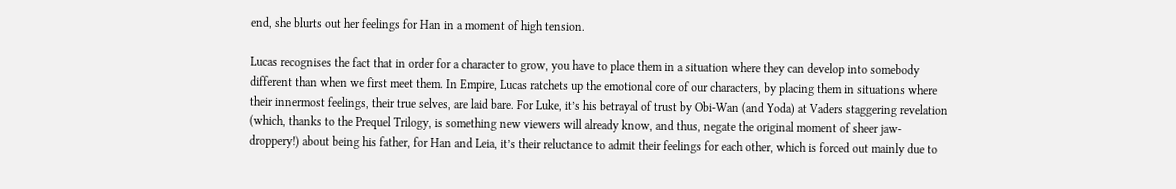end, she blurts out her feelings for Han in a moment of high tension.

Lucas recognises the fact that in order for a character to grow, you have to place them in a situation where they can develop into somebody different than when we first meet them. In Empire, Lucas ratchets up the emotional core of our characters, by placing them in situations where their innermost feelings, their true selves, are laid bare. For Luke, it’s his betrayal of trust by Obi-Wan (and Yoda) at Vaders staggering revelation (which, thanks to the Prequel Trilogy, is something new viewers will already know, and thus, negate the original moment of sheer jaw-droppery!) about being his father, for Han and Leia, it’s their reluctance to admit their feelings for each other, which is forced out mainly due to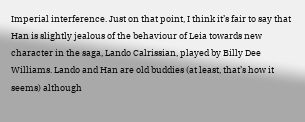Imperial interference. Just on that point, I think it’s fair to say that Han is slightly jealous of the behaviour of Leia towards new character in the saga, Lando Calrissian, played by Billy Dee Williams. Lando and Han are old buddies (at least, that’s how it seems) although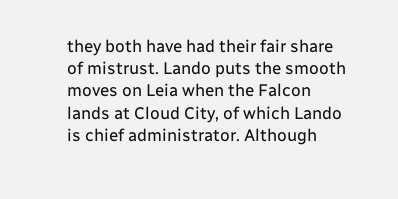they both have had their fair share of mistrust. Lando puts the smooth moves on Leia when the Falcon lands at Cloud City, of which Lando is chief administrator. Although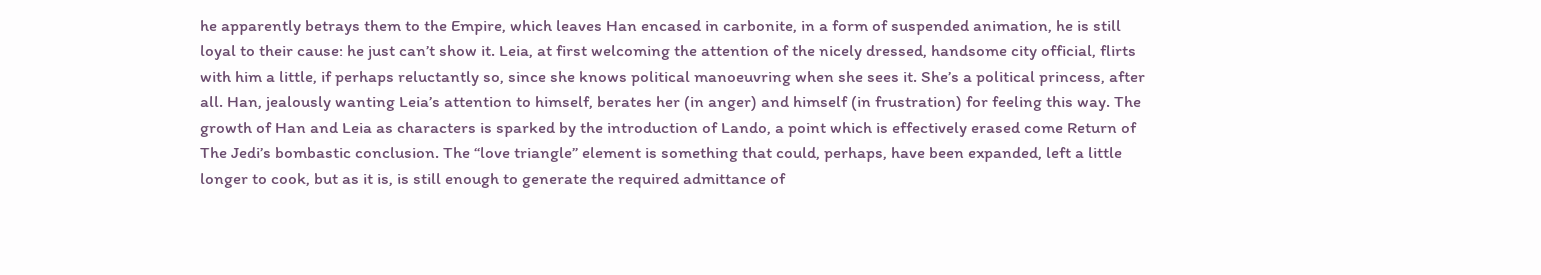he apparently betrays them to the Empire, which leaves Han encased in carbonite, in a form of suspended animation, he is still loyal to their cause: he just can’t show it. Leia, at first welcoming the attention of the nicely dressed, handsome city official, flirts with him a little, if perhaps reluctantly so, since she knows political manoeuvring when she sees it. She’s a political princess, after all. Han, jealously wanting Leia’s attention to himself, berates her (in anger) and himself (in frustration) for feeling this way. The growth of Han and Leia as characters is sparked by the introduction of Lando, a point which is effectively erased come Return of The Jedi’s bombastic conclusion. The “love triangle” element is something that could, perhaps, have been expanded, left a little longer to cook, but as it is, is still enough to generate the required admittance of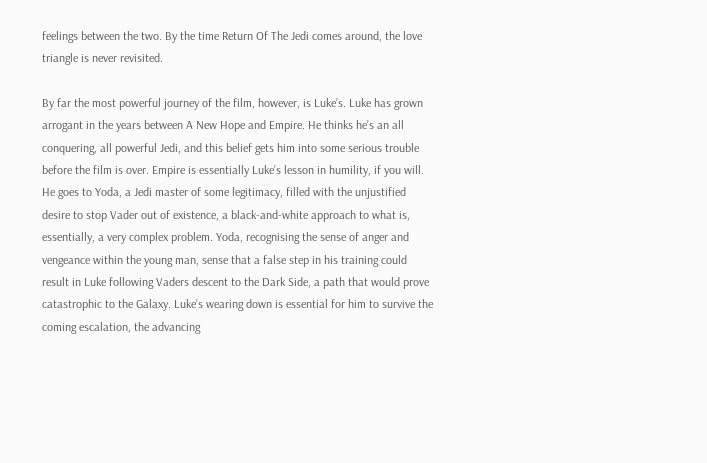feelings between the two. By the time Return Of The Jedi comes around, the love triangle is never revisited.

By far the most powerful journey of the film, however, is Luke’s. Luke has grown arrogant in the years between A New Hope and Empire. He thinks he’s an all conquering, all powerful Jedi, and this belief gets him into some serious trouble before the film is over. Empire is essentially Luke’s lesson in humility, if you will. He goes to Yoda, a Jedi master of some legitimacy, filled with the unjustified desire to stop Vader out of existence, a black-and-white approach to what is, essentially, a very complex problem. Yoda, recognising the sense of anger and vengeance within the young man, sense that a false step in his training could result in Luke following Vaders descent to the Dark Side, a path that would prove catastrophic to the Galaxy. Luke’s wearing down is essential for him to survive the coming escalation, the advancing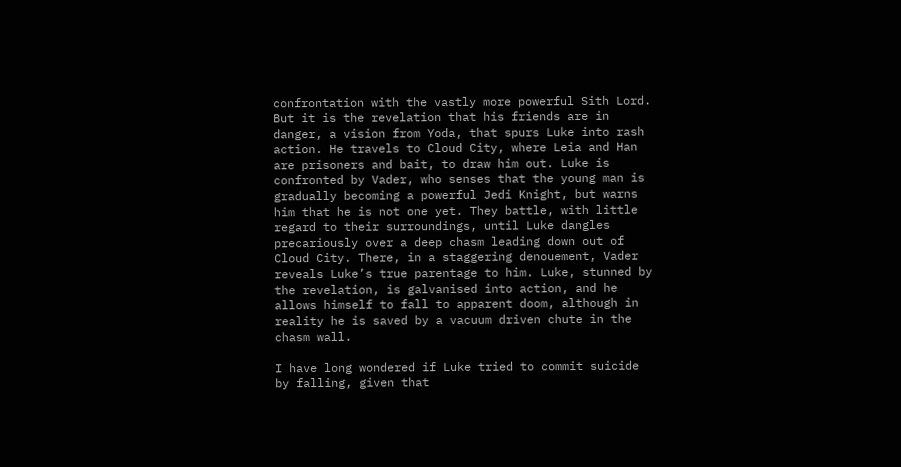confrontation with the vastly more powerful Sith Lord. But it is the revelation that his friends are in danger, a vision from Yoda, that spurs Luke into rash action. He travels to Cloud City, where Leia and Han are prisoners and bait, to draw him out. Luke is confronted by Vader, who senses that the young man is gradually becoming a powerful Jedi Knight, but warns him that he is not one yet. They battle, with little regard to their surroundings, until Luke dangles precariously over a deep chasm leading down out of Cloud City. There, in a staggering denouement, Vader reveals Luke’s true parentage to him. Luke, stunned by the revelation, is galvanised into action, and he allows himself to fall to apparent doom, although in reality he is saved by a vacuum driven chute in the chasm wall.

I have long wondered if Luke tried to commit suicide by falling, given that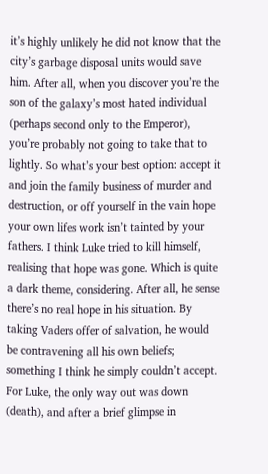it’s highly unlikely he did not know that the city’s garbage disposal units would save him. After all, when you discover you’re the son of the galaxy’s most hated individual (perhaps second only to the Emperor), you’re probably not going to take that to lightly. So what’s your best option: accept it and join the family business of murder and destruction, or off yourself in the vain hope your own lifes work isn’t tainted by your fathers. I think Luke tried to kill himself, realising that hope was gone. Which is quite a dark theme, considering. After all, he sense there’s no real hope in his situation. By taking Vaders offer of salvation, he would be contravening all his own beliefs; something I think he simply couldn’t accept. For Luke, the only way out was down (death), and after a brief glimpse in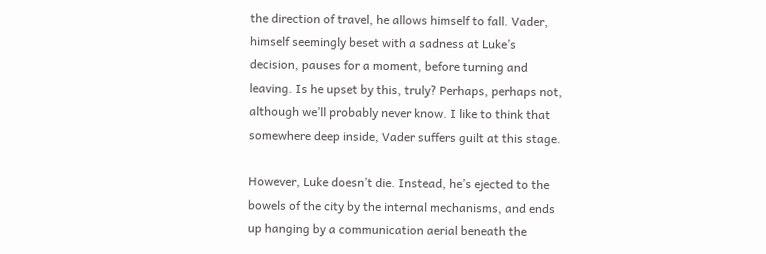the direction of travel, he allows himself to fall. Vader, himself seemingly beset with a sadness at Luke’s decision, pauses for a moment, before turning and leaving. Is he upset by this, truly? Perhaps, perhaps not, although we’ll probably never know. I like to think that somewhere deep inside, Vader suffers guilt at this stage.

However, Luke doesn’t die. Instead, he’s ejected to the bowels of the city by the internal mechanisms, and ends up hanging by a communication aerial beneath the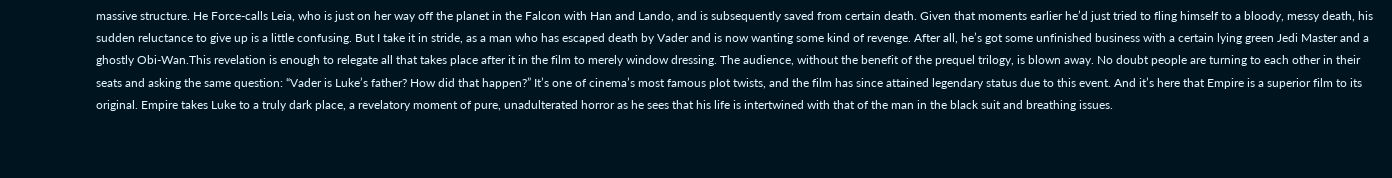massive structure. He Force-calls Leia, who is just on her way off the planet in the Falcon with Han and Lando, and is subsequently saved from certain death. Given that moments earlier he’d just tried to fling himself to a bloody, messy death, his sudden reluctance to give up is a little confusing. But I take it in stride, as a man who has escaped death by Vader and is now wanting some kind of revenge. After all, he’s got some unfinished business with a certain lying green Jedi Master and a ghostly Obi-Wan.This revelation is enough to relegate all that takes place after it in the film to merely window dressing. The audience, without the benefit of the prequel trilogy, is blown away. No doubt people are turning to each other in their seats and asking the same question: “Vader is Luke’s father? How did that happen?” It’s one of cinema’s most famous plot twists, and the film has since attained legendary status due to this event. And it’s here that Empire is a superior film to its original. Empire takes Luke to a truly dark place, a revelatory moment of pure, unadulterated horror as he sees that his life is intertwined with that of the man in the black suit and breathing issues.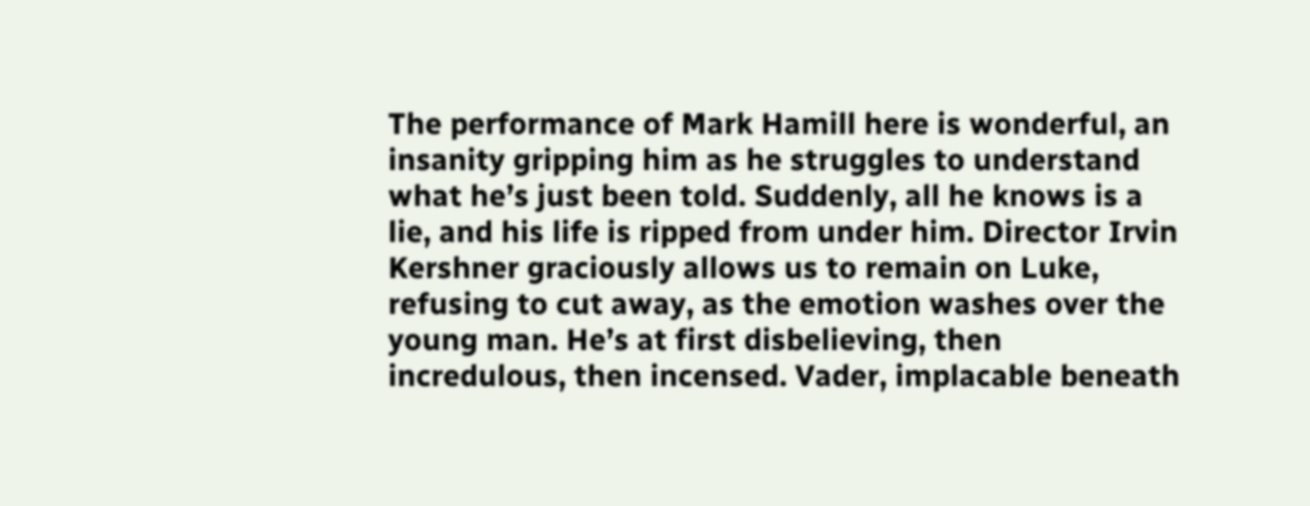The performance of Mark Hamill here is wonderful, an insanity gripping him as he struggles to understand what he’s just been told. Suddenly, all he knows is a lie, and his life is ripped from under him. Director Irvin Kershner graciously allows us to remain on Luke, refusing to cut away, as the emotion washes over the young man. He’s at first disbelieving, then incredulous, then incensed. Vader, implacable beneath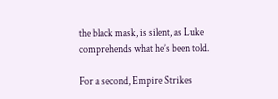the black mask, is silent, as Luke comprehends what he’s been told.

For a second, Empire Strikes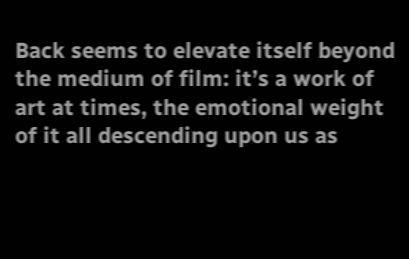Back seems to elevate itself beyond the medium of film: it’s a work of art at times, the emotional weight of it all descending upon us as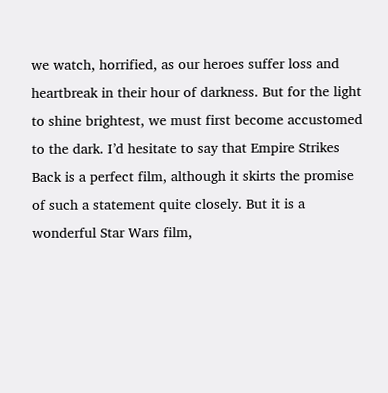we watch, horrified, as our heroes suffer loss and heartbreak in their hour of darkness. But for the light to shine brightest, we must first become accustomed to the dark. I’d hesitate to say that Empire Strikes Back is a perfect film, although it skirts the promise of such a statement quite closely. But it is a wonderful Star Wars film,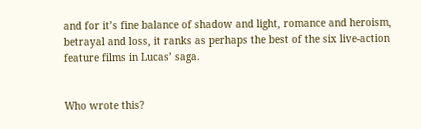and for it’s fine balance of shadow and light, romance and heroism, betrayal and loss, it ranks as perhaps the best of the six live-action feature films in Lucas’ saga.


Who wrote this?